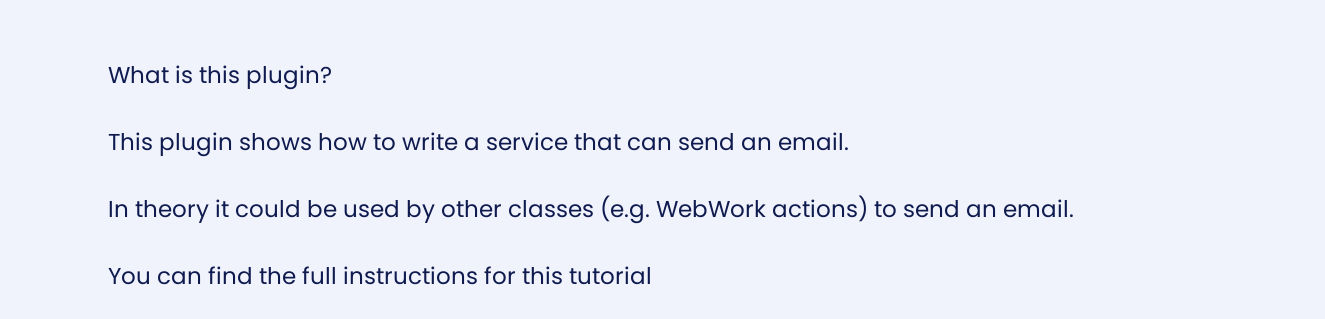What is this plugin?

This plugin shows how to write a service that can send an email.

In theory it could be used by other classes (e.g. WebWork actions) to send an email.

You can find the full instructions for this tutorial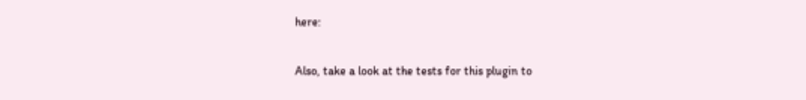here:

Also, take a look at the tests for this plugin to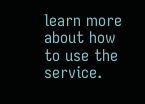learn more about how to use the service.